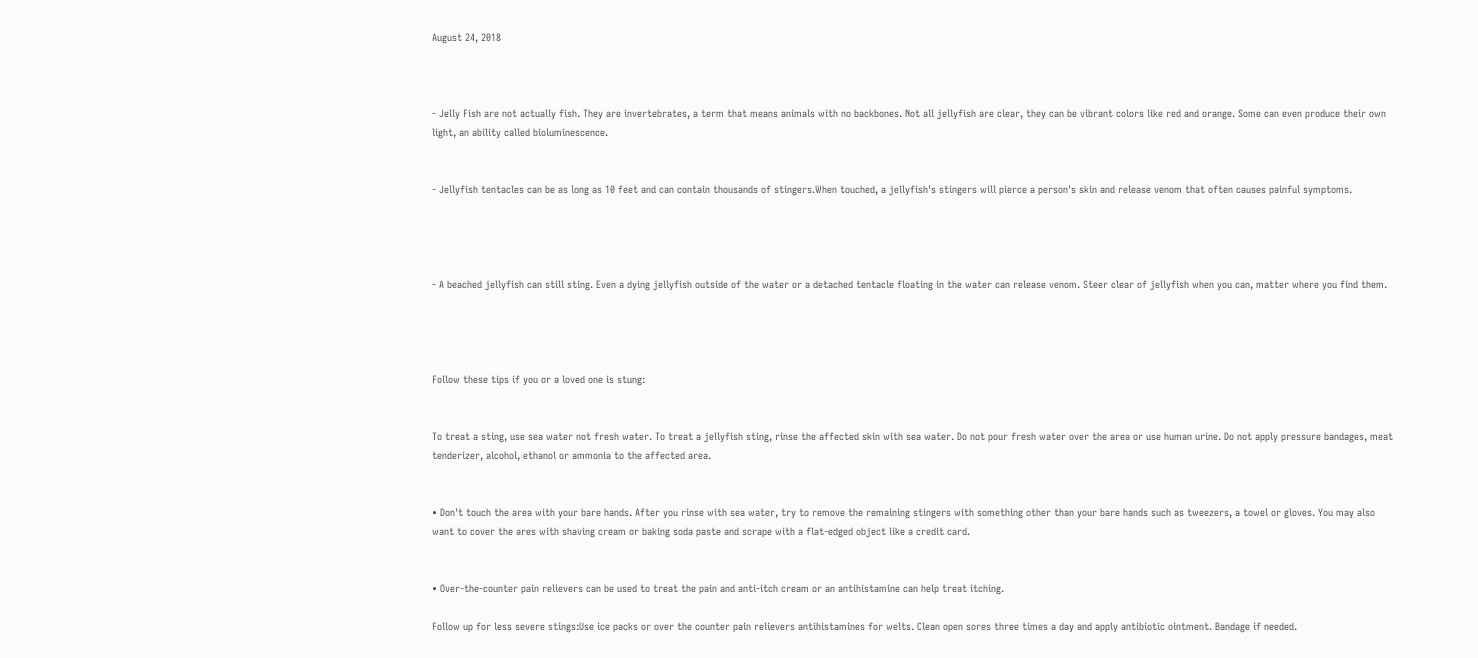August 24, 2018



- Jelly Fish are not actually fish. They are invertebrates, a term that means animals with no backbones. Not all jellyfish are clear, they can be vibrant colors like red and orange. Some can even produce their own light, an ability called bioluminescence.


- Jellyfish tentacles can be as long as 10 feet and can contain thousands of stingers.When touched, a jellyfish's stingers will pierce a person's skin and release venom that often causes painful symptoms.




- A beached jellyfish can still sting. Even a dying jellyfish outside of the water or a detached tentacle floating in the water can release venom. Steer clear of jellyfish when you can, matter where you find them.




Follow these tips if you or a loved one is stung:


To treat a sting, use sea water not fresh water. To treat a jellyfish sting, rinse the affected skin with sea water. Do not pour fresh water over the area or use human urine. Do not apply pressure bandages, meat tenderizer, alcohol, ethanol or ammonia to the affected area.


• Don't touch the area with your bare hands. After you rinse with sea water, try to remove the remaining stingers with something other than your bare hands such as tweezers, a towel or gloves. You may also want to cover the ares with shaving cream or baking soda paste and scrape with a flat-edged object like a credit card.


• Over-the-counter pain relievers can be used to treat the pain and anti-itch cream or an antihistamine can help treat itching.

Follow up for less severe stings:Use ice packs or over the counter pain relievers antihistamines for welts. Clean open sores three times a day and apply antibiotic ointment. Bandage if needed.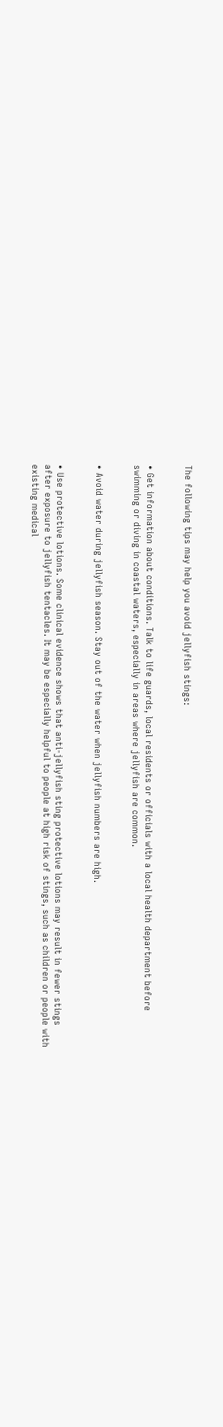The following tips may help you avoid jellyfish stings:


• Get information about conditions. Talk to life guards, local residents or officials with a local health department before swimming or diving in coastal waters, especially in areas where jellyfish are common.


• Avoid water during jellyfish season. Stay out of the water when jellyfish numbers are high.


• Use protective lotions. Some clinical evidence shows that anti-jellyfish sting protective lotions may result in fewer stings after exposure to jellyfish tentacles. It may be especially helpful to people at high risk of stings, such as children or people with existing medical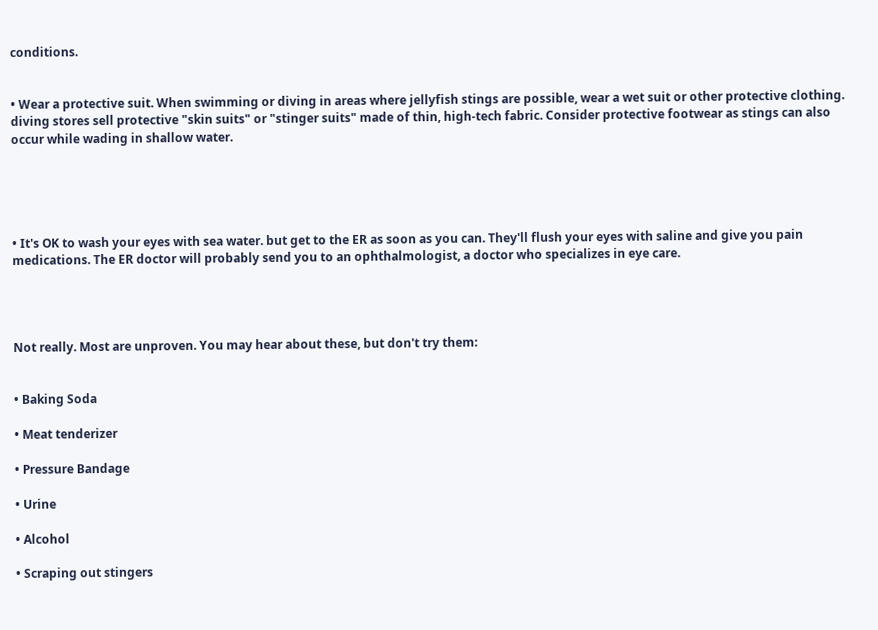conditions.


• Wear a protective suit. When swimming or diving in areas where jellyfish stings are possible, wear a wet suit or other protective clothing. diving stores sell protective "skin suits" or "stinger suits" made of thin, high-tech fabric. Consider protective footwear as stings can also occur while wading in shallow water.





• It's OK to wash your eyes with sea water. but get to the ER as soon as you can. They'll flush your eyes with saline and give you pain medications. The ER doctor will probably send you to an ophthalmologist, a doctor who specializes in eye care.




Not really. Most are unproven. You may hear about these, but don't try them:


• Baking Soda

• Meat tenderizer

• Pressure Bandage

• Urine

• Alcohol

• Scraping out stingers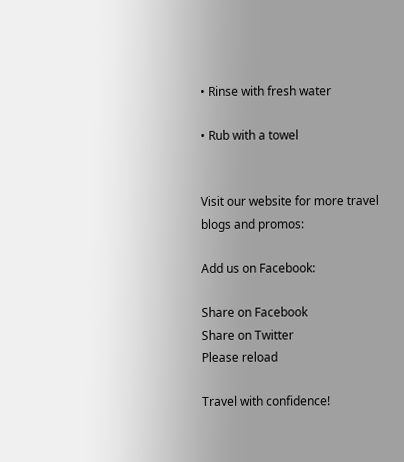• Rinse with fresh water

• Rub with a towel


Visit our website for more travel blogs and promos:

Add us on Facebook:

Share on Facebook
Share on Twitter
Please reload

Travel with confidence!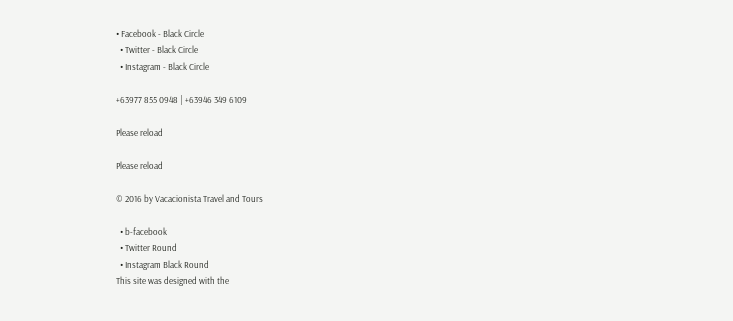• Facebook - Black Circle
  • Twitter - Black Circle
  • Instagram - Black Circle

+63977 855 0948 | +63946 349 6109

Please reload

Please reload

© 2016 by Vacacionista Travel and Tours

  • b-facebook
  • Twitter Round
  • Instagram Black Round
This site was designed with the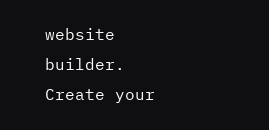website builder. Create your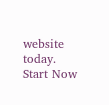website today.
Start Now